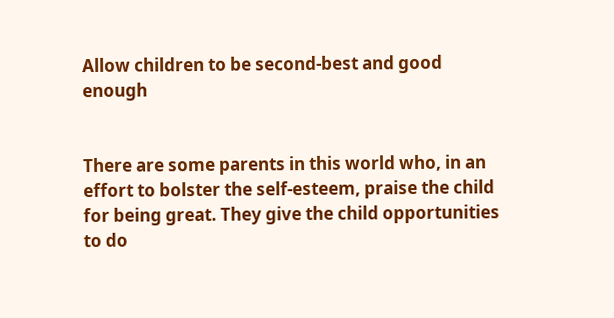Allow children to be second-best and good enough


There are some parents in this world who, in an effort to bolster the self-esteem, praise the child for being great. They give the child opportunities to do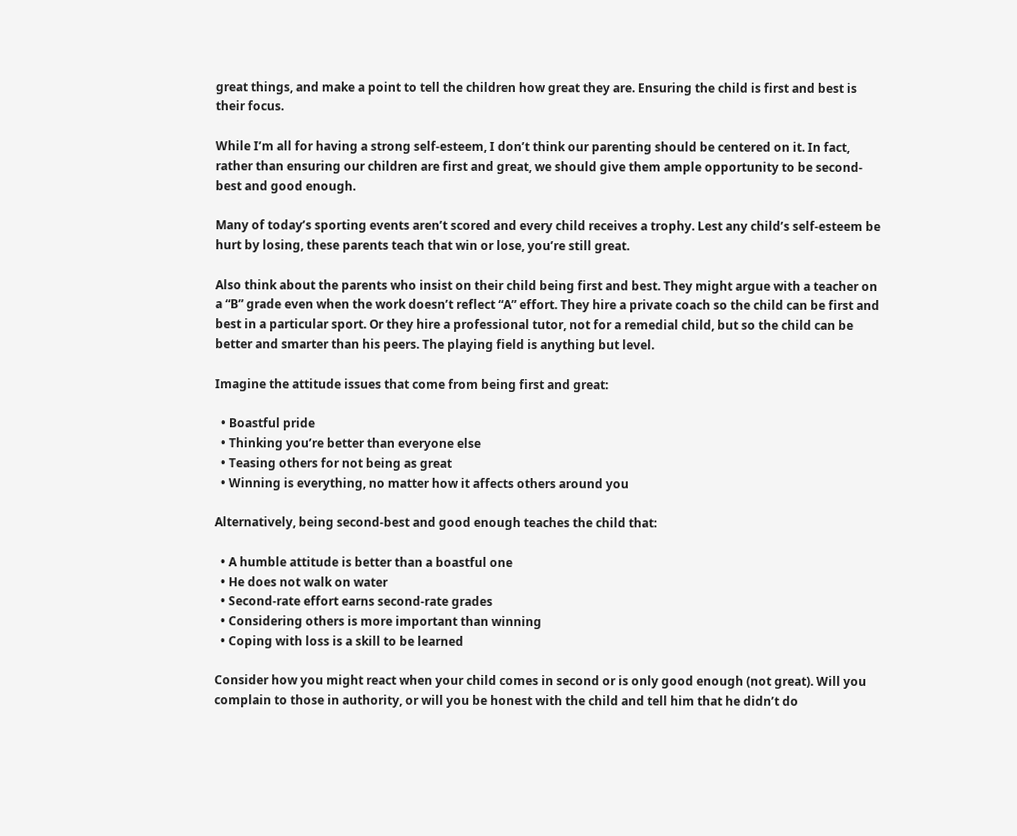great things, and make a point to tell the children how great they are. Ensuring the child is first and best is their focus.

While I’m all for having a strong self-esteem, I don’t think our parenting should be centered on it. In fact, rather than ensuring our children are first and great, we should give them ample opportunity to be second-best and good enough.

Many of today’s sporting events aren’t scored and every child receives a trophy. Lest any child’s self-esteem be hurt by losing, these parents teach that win or lose, you’re still great.

Also think about the parents who insist on their child being first and best. They might argue with a teacher on a “B” grade even when the work doesn’t reflect “A” effort. They hire a private coach so the child can be first and best in a particular sport. Or they hire a professional tutor, not for a remedial child, but so the child can be better and smarter than his peers. The playing field is anything but level.

Imagine the attitude issues that come from being first and great:

  • Boastful pride
  • Thinking you’re better than everyone else
  • Teasing others for not being as great
  • Winning is everything, no matter how it affects others around you

Alternatively, being second-best and good enough teaches the child that:

  • A humble attitude is better than a boastful one
  • He does not walk on water
  • Second-rate effort earns second-rate grades
  • Considering others is more important than winning
  • Coping with loss is a skill to be learned

Consider how you might react when your child comes in second or is only good enough (not great). Will you complain to those in authority, or will you be honest with the child and tell him that he didn’t do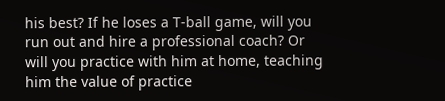his best? If he loses a T-ball game, will you run out and hire a professional coach? Or will you practice with him at home, teaching him the value of practice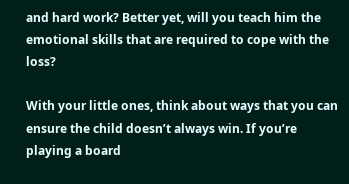and hard work? Better yet, will you teach him the emotional skills that are required to cope with the loss?

With your little ones, think about ways that you can ensure the child doesn’t always win. If you’re playing a board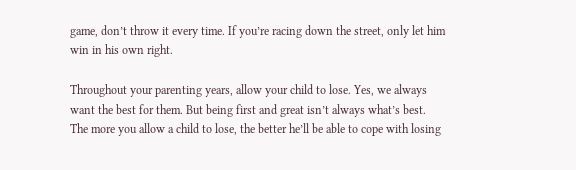game, don’t throw it every time. If you’re racing down the street, only let him win in his own right.

Throughout your parenting years, allow your child to lose. Yes, we always want the best for them. But being first and great isn’t always what’s best. The more you allow a child to lose, the better he’ll be able to cope with losing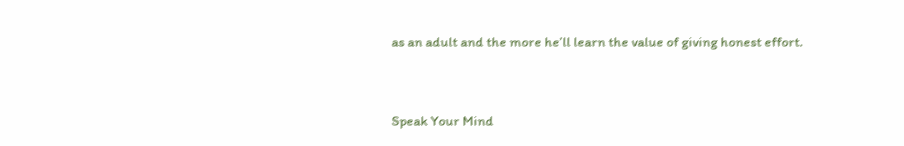as an adult and the more he’ll learn the value of giving honest effort.


Speak Your Mind